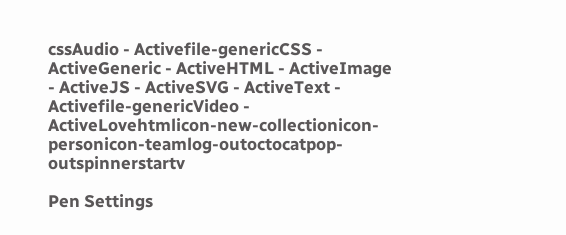cssAudio - Activefile-genericCSS - ActiveGeneric - ActiveHTML - ActiveImage - ActiveJS - ActiveSVG - ActiveText - Activefile-genericVideo - ActiveLovehtmlicon-new-collectionicon-personicon-teamlog-outoctocatpop-outspinnerstartv

Pen Settings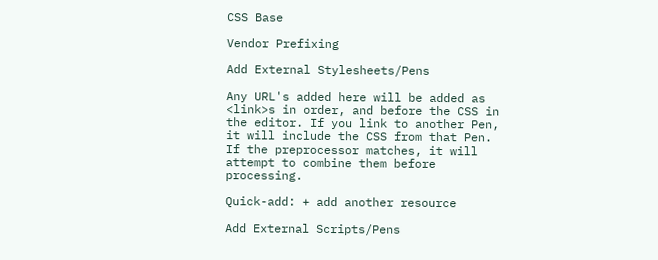CSS Base

Vendor Prefixing

Add External Stylesheets/Pens

Any URL's added here will be added as <link>s in order, and before the CSS in the editor. If you link to another Pen, it will include the CSS from that Pen. If the preprocessor matches, it will attempt to combine them before processing.

Quick-add: + add another resource

Add External Scripts/Pens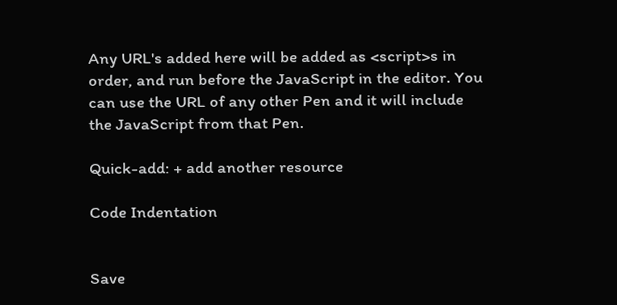Any URL's added here will be added as <script>s in order, and run before the JavaScript in the editor. You can use the URL of any other Pen and it will include the JavaScript from that Pen.

Quick-add: + add another resource

Code Indentation


Save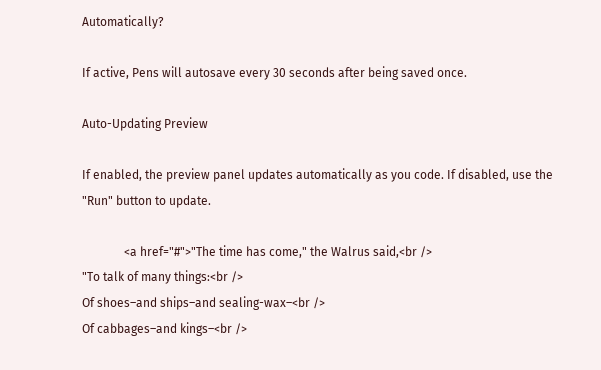Automatically?

If active, Pens will autosave every 30 seconds after being saved once.

Auto-Updating Preview

If enabled, the preview panel updates automatically as you code. If disabled, use the "Run" button to update.

              <a href="#">"The time has come," the Walrus said,<br />
"To talk of many things:<br />
Of shoes–and ships–and sealing-wax–<br />
Of cabbages–and kings–<br />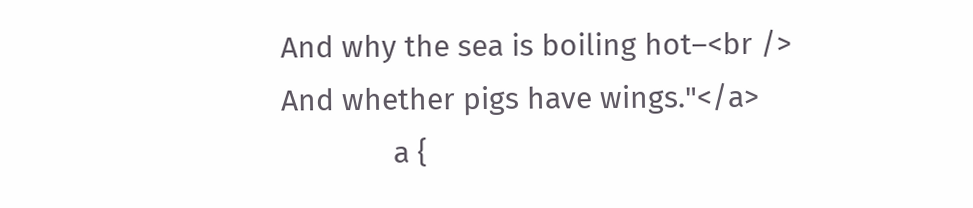And why the sea is boiling hot–<br />
And whether pigs have wings."</a>
              a {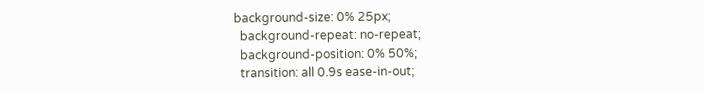background-size: 0% 25px;
  background-repeat: no-repeat;
  background-position: 0% 50%;
  transition: all 0.9s ease-in-out;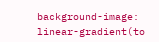background-image: linear-gradient(to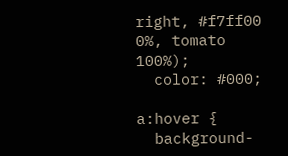right, #f7ff00 0%, tomato 100%);
  color: #000;

a:hover {
  background-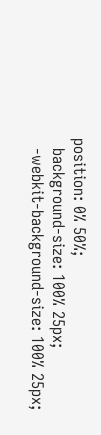position: 0% 50%;
  background-size: 100% 25px;
  -webkit-background-size: 100% 25px;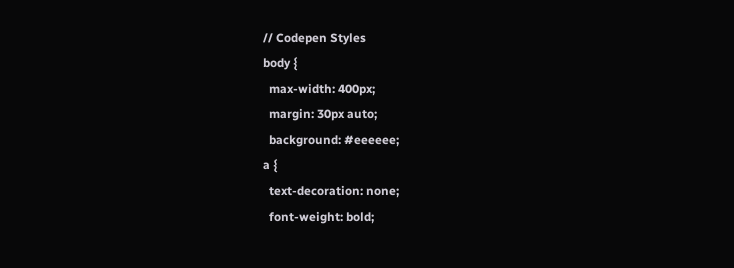// Codepen Styles
body {
  max-width: 400px;
  margin: 30px auto;
  background: #eeeeee;
a {
  text-decoration: none;
  font-weight: bold;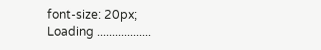font-size: 20px;
Loading ..................